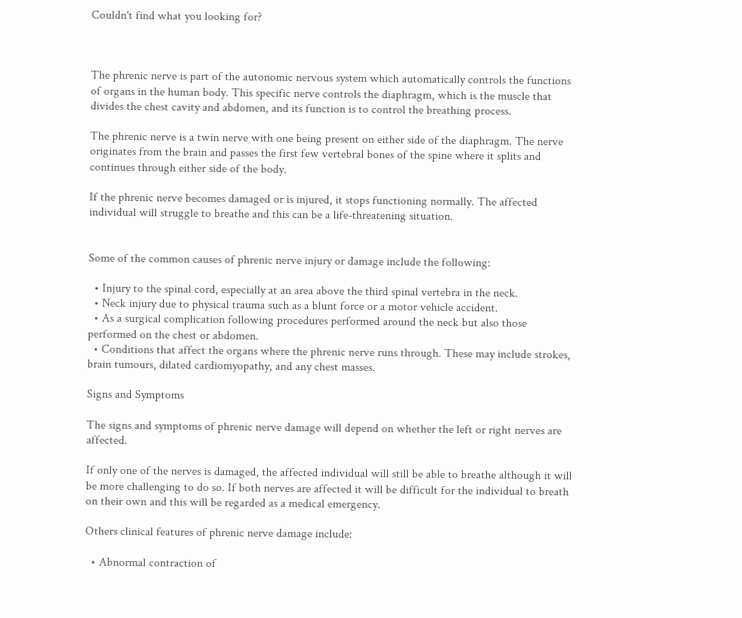Couldn't find what you looking for?



The phrenic nerve is part of the autonomic nervous system which automatically controls the functions of organs in the human body. This specific nerve controls the diaphragm, which is the muscle that divides the chest cavity and abdomen, and its function is to control the breathing process.

The phrenic nerve is a twin nerve with one being present on either side of the diaphragm. The nerve originates from the brain and passes the first few vertebral bones of the spine where it splits and continues through either side of the body.

If the phrenic nerve becomes damaged or is injured, it stops functioning normally. The affected individual will struggle to breathe and this can be a life-threatening situation.


Some of the common causes of phrenic nerve injury or damage include the following:

  • Injury to the spinal cord, especially at an area above the third spinal vertebra in the neck.
  • Neck injury due to physical trauma such as a blunt force or a motor vehicle accident.
  • As a surgical complication following procedures performed around the neck but also those performed on the chest or abdomen.
  • Conditions that affect the organs where the phrenic nerve runs through. These may include strokes, brain tumours, dilated cardiomyopathy, and any chest masses.

Signs and Symptoms

The signs and symptoms of phrenic nerve damage will depend on whether the left or right nerves are affected.

If only one of the nerves is damaged, the affected individual will still be able to breathe although it will be more challenging to do so. If both nerves are affected it will be difficult for the individual to breath on their own and this will be regarded as a medical emergency.

Others clinical features of phrenic nerve damage include:

  • Abnormal contraction of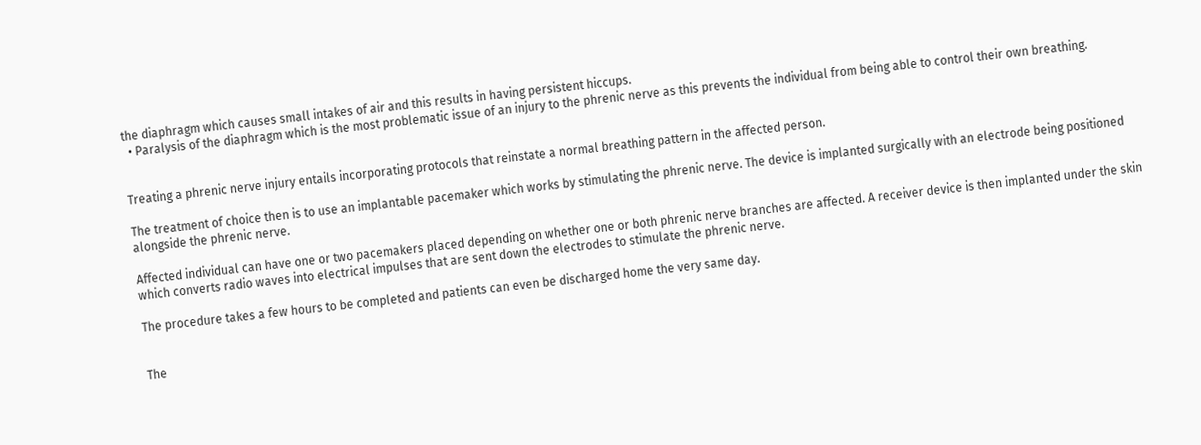the diaphragm which causes small intakes of air and this results in having persistent hiccups.
  • Paralysis of the diaphragm which is the most problematic issue of an injury to the phrenic nerve as this prevents the individual from being able to control their own breathing.


Treating a phrenic nerve injury entails incorporating protocols that reinstate a normal breathing pattern in the affected person.

The treatment of choice then is to use an implantable pacemaker which works by stimulating the phrenic nerve. The device is implanted surgically with an electrode being positioned alongside the phrenic nerve.

Affected individual can have one or two pacemakers placed depending on whether one or both phrenic nerve branches are affected. A receiver device is then implanted under the skin which converts radio waves into electrical impulses that are sent down the electrodes to stimulate the phrenic nerve.

The procedure takes a few hours to be completed and patients can even be discharged home the very same day.


The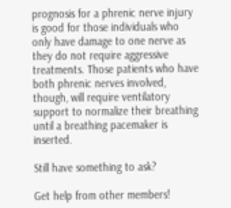prognosis for a phrenic nerve injury is good for those individuals who only have damage to one nerve as they do not require aggressive treatments. Those patients who have both phrenic nerves involved, though, will require ventilatory support to normalize their breathing until a breathing pacemaker is inserted.

Still have something to ask?

Get help from other members!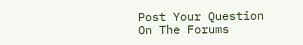Post Your Question On The Forums